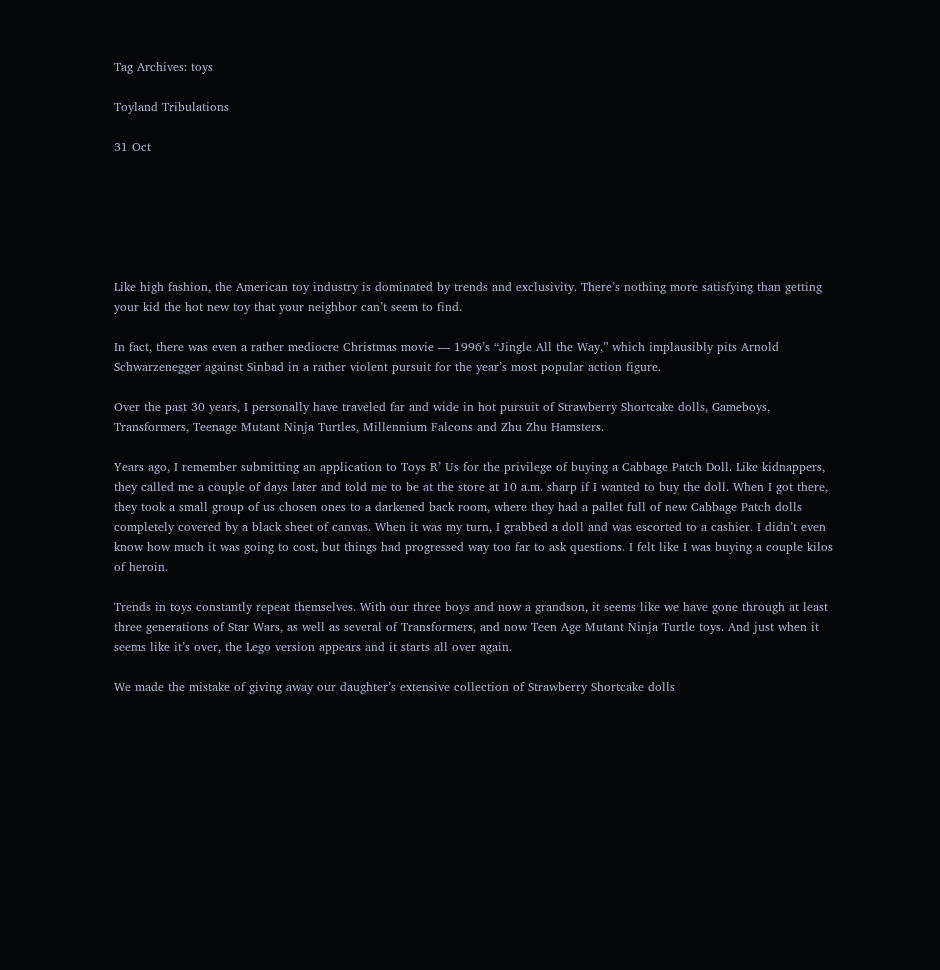Tag Archives: toys

Toyland Tribulations

31 Oct






Like high fashion, the American toy industry is dominated by trends and exclusivity. There’s nothing more satisfying than getting your kid the hot new toy that your neighbor can’t seem to find.

In fact, there was even a rather mediocre Christmas movie — 1996’s “Jingle All the Way,” which implausibly pits Arnold Schwarzenegger against Sinbad in a rather violent pursuit for the year’s most popular action figure.

Over the past 30 years, I personally have traveled far and wide in hot pursuit of Strawberry Shortcake dolls, Gameboys, Transformers, Teenage Mutant Ninja Turtles, Millennium Falcons and Zhu Zhu Hamsters.

Years ago, I remember submitting an application to Toys R’ Us for the privilege of buying a Cabbage Patch Doll. Like kidnappers, they called me a couple of days later and told me to be at the store at 10 a.m. sharp if I wanted to buy the doll. When I got there, they took a small group of us chosen ones to a darkened back room, where they had a pallet full of new Cabbage Patch dolls completely covered by a black sheet of canvas. When it was my turn, I grabbed a doll and was escorted to a cashier. I didn’t even know how much it was going to cost, but things had progressed way too far to ask questions. I felt like I was buying a couple kilos of heroin.

Trends in toys constantly repeat themselves. With our three boys and now a grandson, it seems like we have gone through at least three generations of Star Wars, as well as several of Transformers, and now Teen Age Mutant Ninja Turtle toys. And just when it seems like it’s over, the Lego version appears and it starts all over again.

We made the mistake of giving away our daughter’s extensive collection of Strawberry Shortcake dolls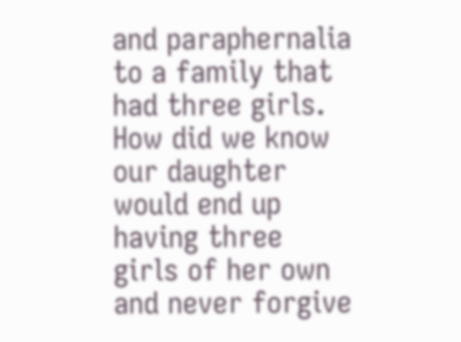and paraphernalia to a family that had three girls. How did we know our daughter would end up having three girls of her own and never forgive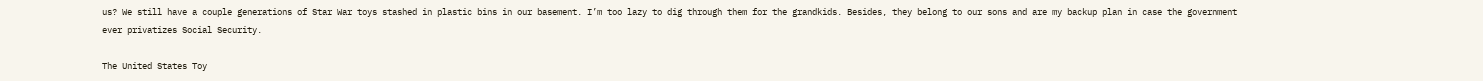us? We still have a couple generations of Star War toys stashed in plastic bins in our basement. I’m too lazy to dig through them for the grandkids. Besides, they belong to our sons and are my backup plan in case the government ever privatizes Social Security.

The United States Toy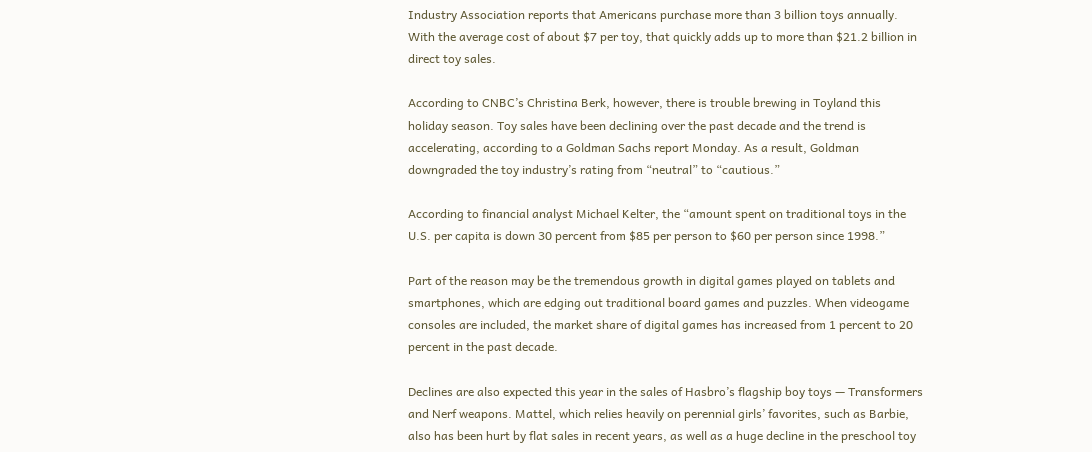Industry Association reports that Americans purchase more than 3 billion toys annually. With the average cost of about $7 per toy, that quickly adds up to more than $21.2 billion in direct toy sales.

According to CNBC’s Christina Berk, however, there is trouble brewing in Toyland this holiday season. Toy sales have been declining over the past decade and the trend is accelerating, according to a Goldman Sachs report Monday. As a result, Goldman downgraded the toy industry’s rating from “neutral” to “cautious.”

According to financial analyst Michael Kelter, the “amount spent on traditional toys in the U.S. per capita is down 30 percent from $85 per person to $60 per person since 1998.”

Part of the reason may be the tremendous growth in digital games played on tablets and smartphones, which are edging out traditional board games and puzzles. When videogame consoles are included, the market share of digital games has increased from 1 percent to 20 percent in the past decade.

Declines are also expected this year in the sales of Hasbro’s flagship boy toys — Transformers and Nerf weapons. Mattel, which relies heavily on perennial girls’ favorites, such as Barbie, also has been hurt by flat sales in recent years, as well as a huge decline in the preschool toy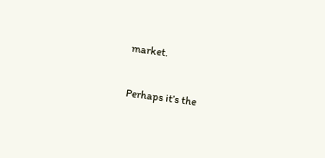market.

Perhaps it’s the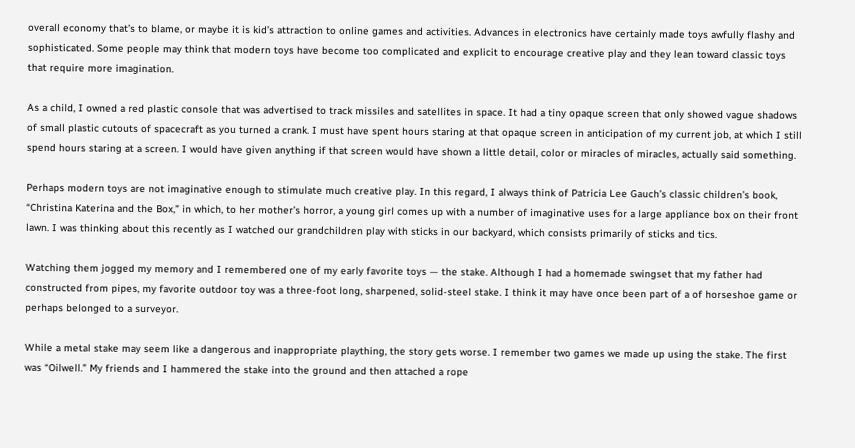overall economy that’s to blame, or maybe it is kid’s attraction to online games and activities. Advances in electronics have certainly made toys awfully flashy and sophisticated. Some people may think that modern toys have become too complicated and explicit to encourage creative play and they lean toward classic toys that require more imagination.

As a child, I owned a red plastic console that was advertised to track missiles and satellites in space. It had a tiny opaque screen that only showed vague shadows of small plastic cutouts of spacecraft as you turned a crank. I must have spent hours staring at that opaque screen in anticipation of my current job, at which I still spend hours staring at a screen. I would have given anything if that screen would have shown a little detail, color or miracles of miracles, actually said something.

Perhaps modern toys are not imaginative enough to stimulate much creative play. In this regard, I always think of Patricia Lee Gauch’s classic children’s book, “Christina Katerina and the Box,” in which, to her mother’s horror, a young girl comes up with a number of imaginative uses for a large appliance box on their front lawn. I was thinking about this recently as I watched our grandchildren play with sticks in our backyard, which consists primarily of sticks and tics.

Watching them jogged my memory and I remembered one of my early favorite toys — the stake. Although I had a homemade swingset that my father had constructed from pipes, my favorite outdoor toy was a three-foot long, sharpened, solid-steel stake. I think it may have once been part of a of horseshoe game or perhaps belonged to a surveyor.

While a metal stake may seem like a dangerous and inappropriate plaything, the story gets worse. I remember two games we made up using the stake. The first was “Oilwell.” My friends and I hammered the stake into the ground and then attached a rope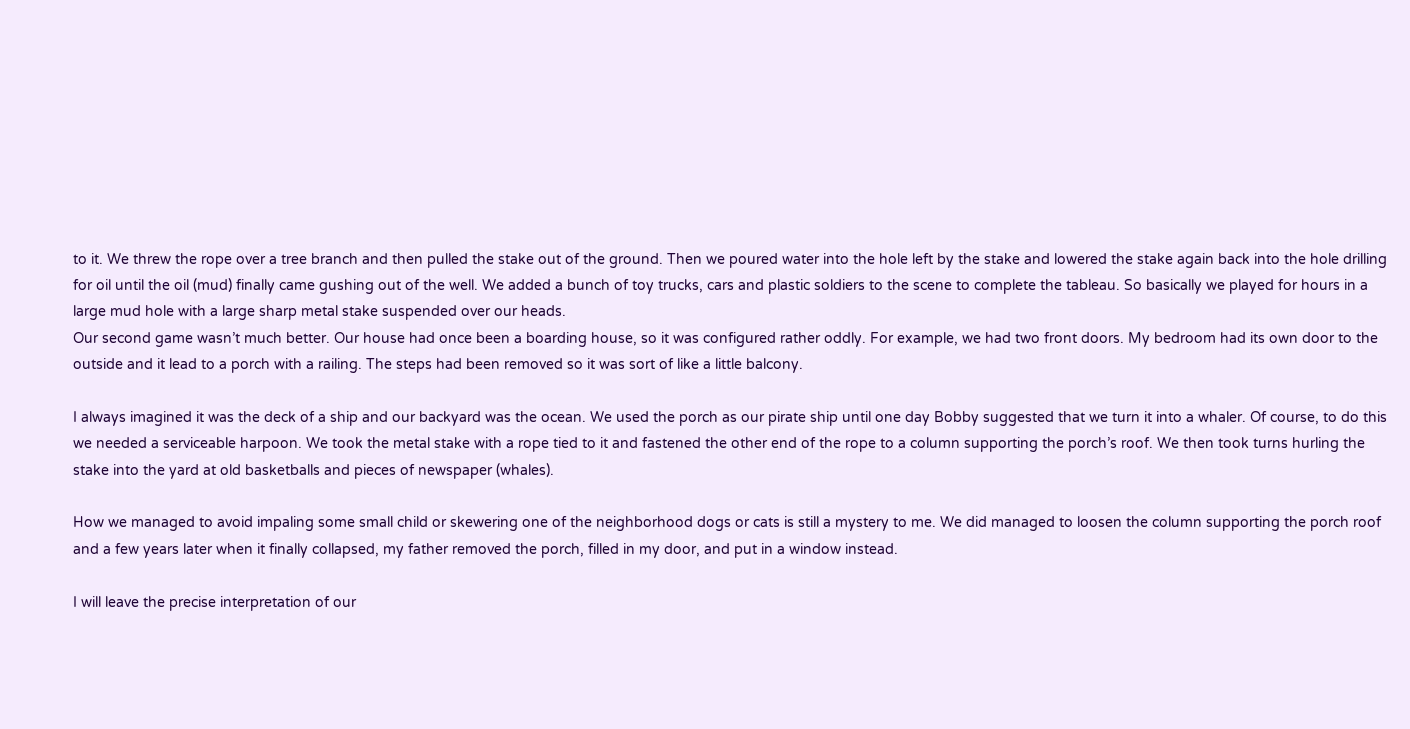to it. We threw the rope over a tree branch and then pulled the stake out of the ground. Then we poured water into the hole left by the stake and lowered the stake again back into the hole drilling for oil until the oil (mud) finally came gushing out of the well. We added a bunch of toy trucks, cars and plastic soldiers to the scene to complete the tableau. So basically we played for hours in a large mud hole with a large sharp metal stake suspended over our heads.
Our second game wasn’t much better. Our house had once been a boarding house, so it was configured rather oddly. For example, we had two front doors. My bedroom had its own door to the outside and it lead to a porch with a railing. The steps had been removed so it was sort of like a little balcony.

I always imagined it was the deck of a ship and our backyard was the ocean. We used the porch as our pirate ship until one day Bobby suggested that we turn it into a whaler. Of course, to do this we needed a serviceable harpoon. We took the metal stake with a rope tied to it and fastened the other end of the rope to a column supporting the porch’s roof. We then took turns hurling the stake into the yard at old basketballs and pieces of newspaper (whales).

How we managed to avoid impaling some small child or skewering one of the neighborhood dogs or cats is still a mystery to me. We did managed to loosen the column supporting the porch roof and a few years later when it finally collapsed, my father removed the porch, filled in my door, and put in a window instead.

I will leave the precise interpretation of our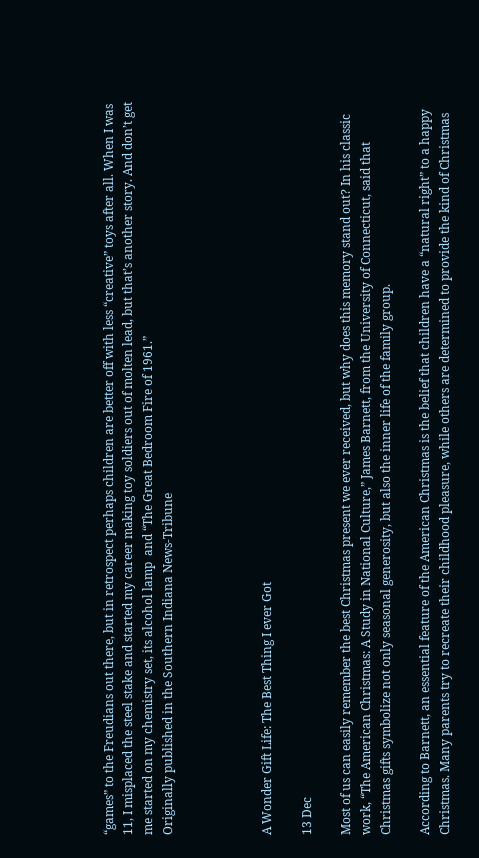“games” to the Freudians out there, but in retrospect perhaps children are better off with less “creative” toys after all. When I was 11, I misplaced the steel stake and started my career making toy soldiers out of molten lead, but that’s another story. And don’t get me started on my chemistry set, its alcohol lamp  and “The Great Bedroom Fire of 1961.”
Originally published in the Southern Indiana News-Tribune




A Wonder Gift Life: The Best Thing I ever Got

13 Dec

Most of us can easily remember the best Christmas present we ever received, but why does this memory stand out? In his classic work, “The American Christmas: A Study in National Culture,” James Barnett, from the University of Connecticut, said that Christmas gifts symbolize not only seasonal generosity, but also the inner life of the family group.

According to Barnett, an essential feature of the American Christmas is the belief that children have a “natural right” to a happy Christmas. Many parents try to recreate their childhood pleasure, while others are determined to provide the kind of Christmas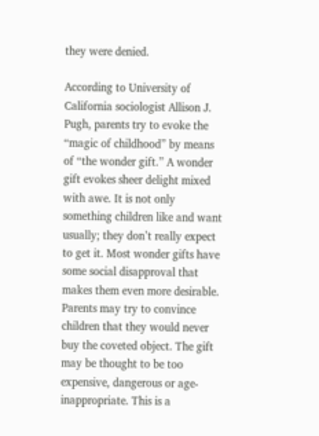they were denied.

According to University of California sociologist Allison J. Pugh, parents try to evoke the “magic of childhood” by means of “the wonder gift.” A wonder gift evokes sheer delight mixed with awe. It is not only something children like and want usually; they don’t really expect to get it. Most wonder gifts have some social disapproval that makes them even more desirable. Parents may try to convince children that they would never buy the coveted object. The gift may be thought to be too expensive, dangerous or age-inappropriate. This is a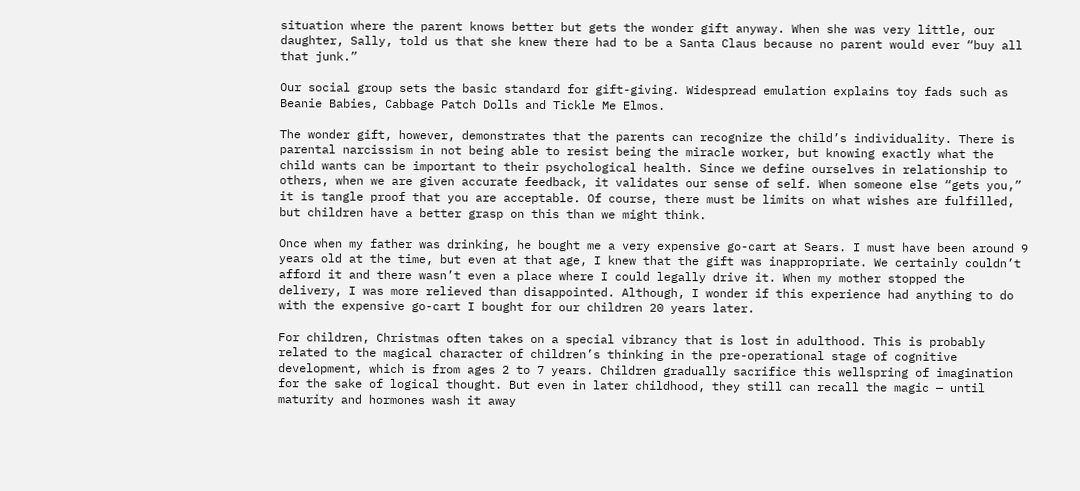situation where the parent knows better but gets the wonder gift anyway. When she was very little, our daughter, Sally, told us that she knew there had to be a Santa Claus because no parent would ever “buy all that junk.”

Our social group sets the basic standard for gift-giving. Widespread emulation explains toy fads such as Beanie Babies, Cabbage Patch Dolls and Tickle Me Elmos.

The wonder gift, however, demonstrates that the parents can recognize the child’s individuality. There is parental narcissism in not being able to resist being the miracle worker, but knowing exactly what the child wants can be important to their psychological health. Since we define ourselves in relationship to others, when we are given accurate feedback, it validates our sense of self. When someone else “gets you,” it is tangle proof that you are acceptable. Of course, there must be limits on what wishes are fulfilled, but children have a better grasp on this than we might think.

Once when my father was drinking, he bought me a very expensive go-cart at Sears. I must have been around 9 years old at the time, but even at that age, I knew that the gift was inappropriate. We certainly couldn’t afford it and there wasn’t even a place where I could legally drive it. When my mother stopped the delivery, I was more relieved than disappointed. Although, I wonder if this experience had anything to do with the expensive go-cart I bought for our children 20 years later.

For children, Christmas often takes on a special vibrancy that is lost in adulthood. This is probably related to the magical character of children’s thinking in the pre-operational stage of cognitive development, which is from ages 2 to 7 years. Children gradually sacrifice this wellspring of imagination for the sake of logical thought. But even in later childhood, they still can recall the magic — until maturity and hormones wash it away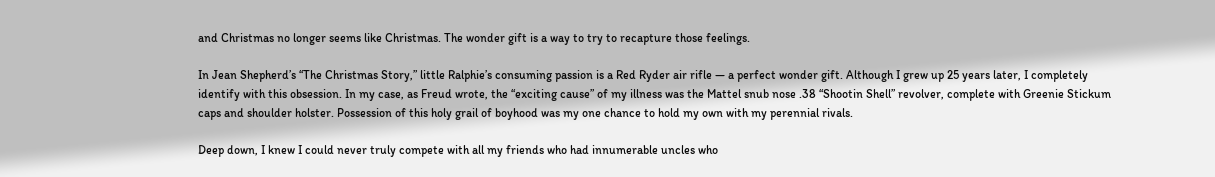and Christmas no longer seems like Christmas. The wonder gift is a way to try to recapture those feelings.

In Jean Shepherd’s “The Christmas Story,” little Ralphie’s consuming passion is a Red Ryder air rifle — a perfect wonder gift. Although I grew up 25 years later, I completely identify with this obsession. In my case, as Freud wrote, the “exciting cause” of my illness was the Mattel snub nose .38 “Shootin Shell” revolver, complete with Greenie Stickum caps and shoulder holster. Possession of this holy grail of boyhood was my one chance to hold my own with my perennial rivals.

Deep down, I knew I could never truly compete with all my friends who had innumerable uncles who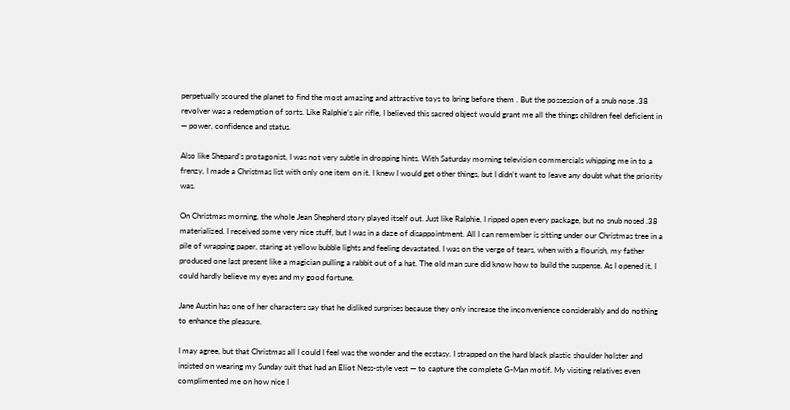perpetually scoured the planet to find the most amazing and attractive toys to bring before them . But the possession of a snub nose .38 revolver was a redemption of sorts. Like Ralphie’s air rifle, I believed this sacred object would grant me all the things children feel deficient in — power, confidence and status.

Also like Shepard’s protagonist, I was not very subtle in dropping hints. With Saturday morning television commercials whipping me in to a frenzy, I made a Christmas list with only one item on it. I knew I would get other things, but I didn’t want to leave any doubt what the priority was.

On Christmas morning, the whole Jean Shepherd story played itself out. Just like Ralphie, I ripped open every package, but no snub nosed .38 materialized. I received some very nice stuff, but I was in a daze of disappointment. All I can remember is sitting under our Christmas tree in a pile of wrapping paper, staring at yellow bubble lights and feeling devastated. I was on the verge of tears, when with a flourish, my father produced one last present like a magician pulling a rabbit out of a hat. The old man sure did know how to build the suspense. As I opened it, I could hardly believe my eyes and my good fortune.

Jane Austin has one of her characters say that he disliked surprises because they only increase the inconvenience considerably and do nothing to enhance the pleasure.

I may agree, but that Christmas all I could I feel was the wonder and the ecstasy. I strapped on the hard black plastic shoulder holster and insisted on wearing my Sunday suit that had an Eliot Ness-style vest — to capture the complete G-Man motif. My visiting relatives even complimented me on how nice I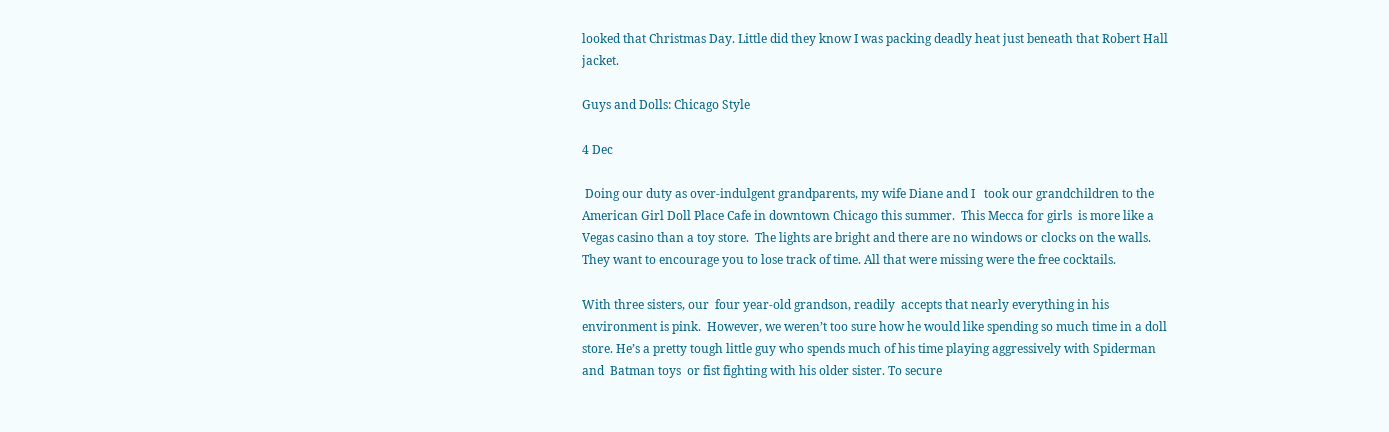looked that Christmas Day. Little did they know I was packing deadly heat just beneath that Robert Hall jacket.

Guys and Dolls: Chicago Style

4 Dec

 Doing our duty as over-indulgent grandparents, my wife Diane and I   took our grandchildren to the American Girl Doll Place Cafe in downtown Chicago this summer.  This Mecca for girls  is more like a Vegas casino than a toy store.  The lights are bright and there are no windows or clocks on the walls. They want to encourage you to lose track of time. All that were missing were the free cocktails.

With three sisters, our  four year-old grandson, readily  accepts that nearly everything in his environment is pink.  However, we weren’t too sure how he would like spending so much time in a doll store. He’s a pretty tough little guy who spends much of his time playing aggressively with Spiderman and  Batman toys  or fist fighting with his older sister. To secure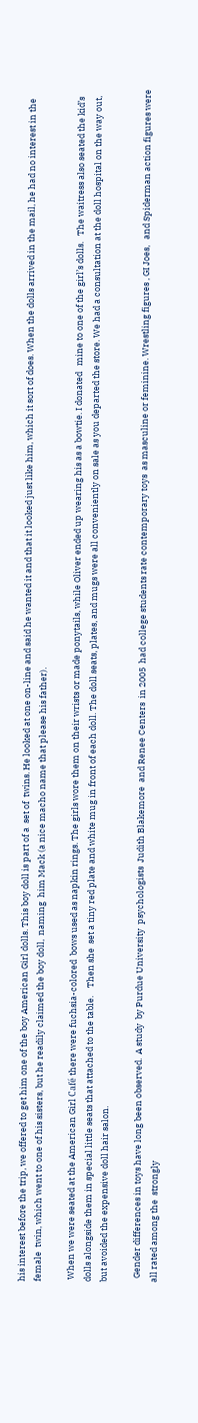his interest before the trip, we offered to get him one of the boy American Girl dolls. This boy doll is part of a  set of  twins. He looked at one on-line and said he wanted it and that it looked just like him, which it sort of does. When the dolls arrived in the mail, he had no interest in the female  twin, which went to one of his sisters, but he readily claimed the boy doll,  naming  him Mack (a nice macho name that please his father).

 When we were seated at the American Girl Café there were fuchsia-colored  bows used as napkin rings. The girls wore them on their wrists or made ponytails, while Oliver ended up wearing his as a bowtie. I donated   mine to one of the girl’s dolls.   The waitress also seated the kid’s dolls alongside them in special little seats that attached to the table.    Then she  set a tiny red plate and white mug in front of each doll. The doll seats, plates, and mugs were all conveniently on sale as you departed the store. We had a consultation at the doll hospital on the way out, but avoided the expensive doll hair salon.

  Gender differences in toys have long been observed.  A study  by Purdue University  psychologists  Judith Blakemore  and Renee Centers  in 2005  had college students rate contemporary toys  as masculine or feminine. Wrestling figures , GI Joes,   and Spiderman action figures were all rated among the  strongly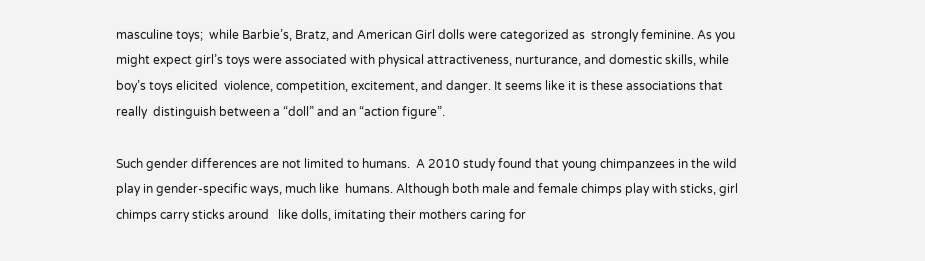masculine toys;  while Barbie’s, Bratz, and American Girl dolls were categorized as  strongly feminine. As you might expect girl’s toys were associated with physical attractiveness, nurturance, and domestic skills, while  boy’s toys elicited  violence, competition, excitement, and danger. It seems like it is these associations that really  distinguish between a “doll” and an “action figure”.

Such gender differences are not limited to humans.  A 2010 study found that young chimpanzees in the wild play in gender-specific ways, much like  humans. Although both male and female chimps play with sticks, girl chimps carry sticks around   like dolls, imitating their mothers caring for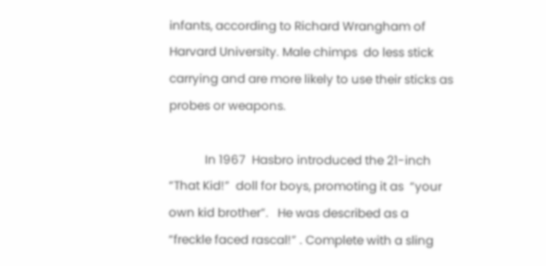infants, according to Richard Wrangham of Harvard University. Male chimps  do less stick carrying and are more likely to use their sticks as probes or weapons.

            In 1967  Hasbro introduced the 21-inch  “That Kid!”  doll for boys, promoting it as  “your own kid brother”.   He was described as a  “freckle faced rascal!” . Complete with a sling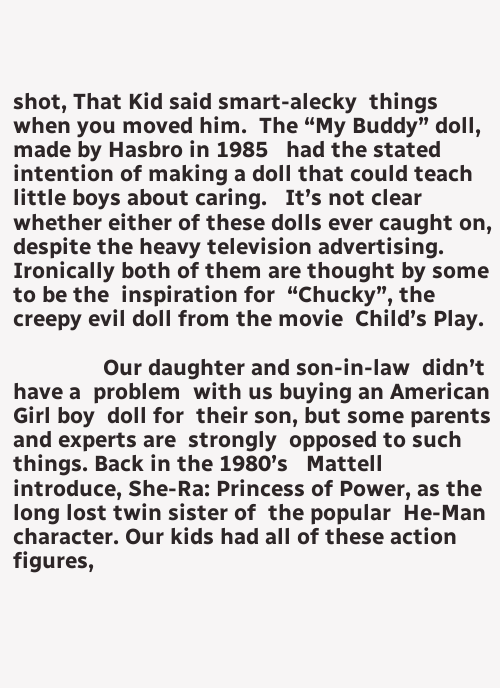shot, That Kid said smart-alecky  things when you moved him.  The “My Buddy” doll,  made by Hasbro in 1985   had the stated  intention of making a doll that could teach little boys about caring.   It’s not clear whether either of these dolls ever caught on, despite the heavy television advertising.  Ironically both of them are thought by some to be the  inspiration for  “Chucky”, the creepy evil doll from the movie  Child’s Play.

               Our daughter and son-in-law  didn’t have a  problem  with us buying an American Girl boy  doll for  their son, but some parents and experts are  strongly  opposed to such things. Back in the 1980’s   Mattell  introduce, She-Ra: Princess of Power, as the long lost twin sister of  the popular  He-Man  character. Our kids had all of these action figures,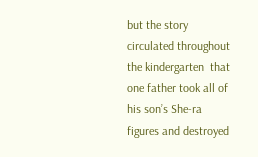but the story   circulated throughout the kindergarten  that one father took all of his son’s She-ra figures and destroyed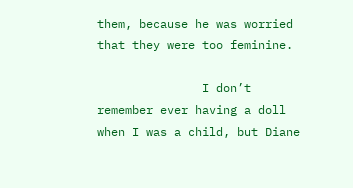them, because he was worried that they were too feminine.

               I don’t  remember ever having a doll when I was a child, but Diane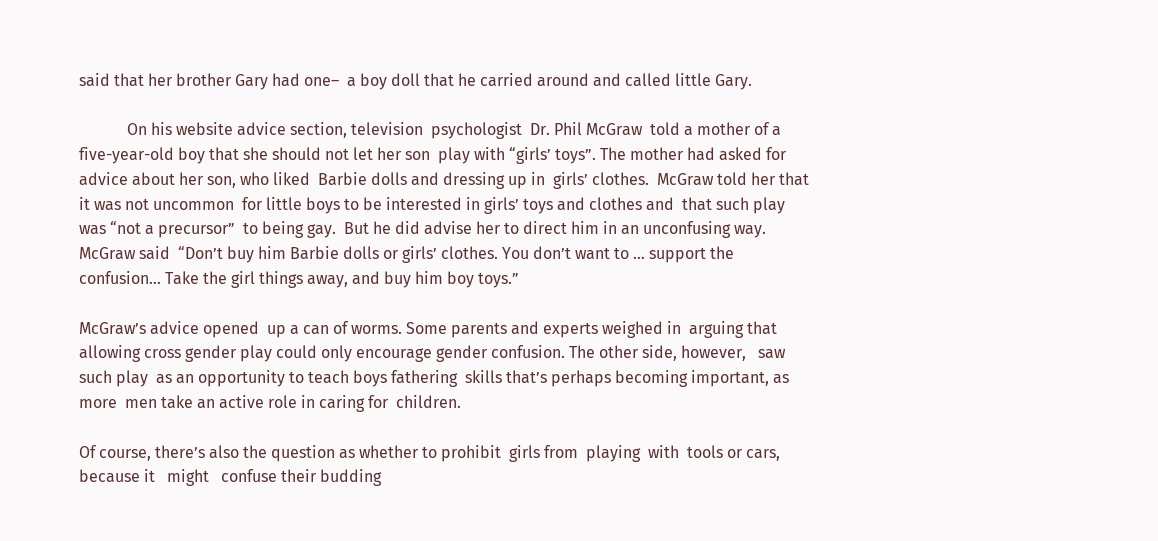said that her brother Gary had one–  a boy doll that he carried around and called little Gary.

            On his website advice section, television  psychologist  Dr. Phil McGraw  told a mother of a five-year-old boy that she should not let her son  play with “girls’ toys”. The mother had asked for advice about her son, who liked  Barbie dolls and dressing up in  girls’ clothes.  McGraw told her that it was not uncommon  for little boys to be interested in girls’ toys and clothes and  that such play  was “not a precursor”  to being gay.  But he did advise her to direct him in an unconfusing way. McGraw said  “Don’t buy him Barbie dolls or girls’ clothes. You don’t want to … support the confusion… Take the girl things away, and buy him boy toys.”

McGraw’s advice opened  up a can of worms. Some parents and experts weighed in  arguing that allowing cross gender play could only encourage gender confusion. The other side, however,   saw such play  as an opportunity to teach boys fathering  skills that’s perhaps becoming important, as more  men take an active role in caring for  children.

Of course, there’s also the question as whether to prohibit  girls from  playing  with  tools or cars, because it   might   confuse their budding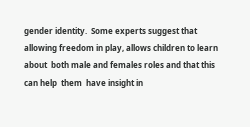gender identity.  Some experts suggest that  allowing freedom in play, allows children to learn  about  both male and females roles and that this can help  them  have insight in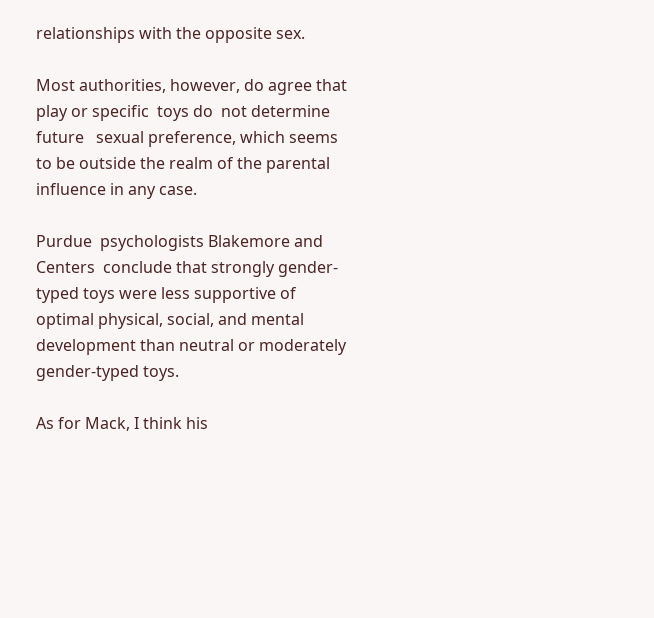relationships with the opposite sex.

Most authorities, however, do agree that play or specific  toys do  not determine future   sexual preference, which seems to be outside the realm of the parental influence in any case.

Purdue  psychologists Blakemore and Centers  conclude that strongly gender-typed toys were less supportive of optimal physical, social, and mental development than neutral or moderately gender-typed toys.

As for Mack, I think his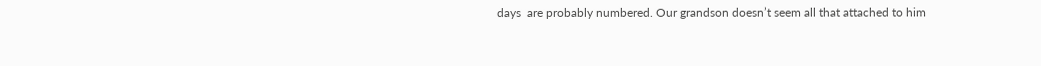days  are probably numbered. Our grandson doesn’t seem all that attached to him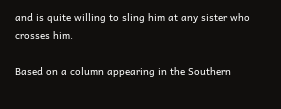and is quite willing to sling him at any sister who crosses him.

Based on a column appearing in the Southern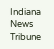Indiana News Tribune